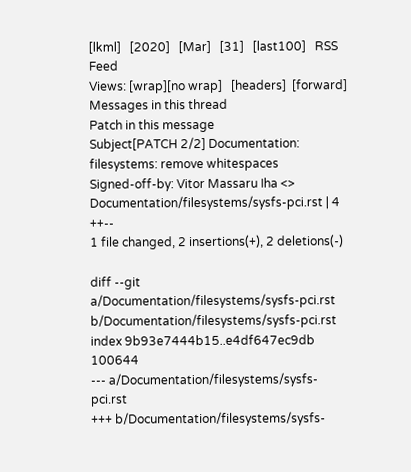[lkml]   [2020]   [Mar]   [31]   [last100]   RSS Feed
Views: [wrap][no wrap]   [headers]  [forward]
Messages in this thread
Patch in this message
Subject[PATCH 2/2] Documentation: filesystems: remove whitespaces
Signed-off-by: Vitor Massaru Iha <>
Documentation/filesystems/sysfs-pci.rst | 4 ++--
1 file changed, 2 insertions(+), 2 deletions(-)

diff --git a/Documentation/filesystems/sysfs-pci.rst b/Documentation/filesystems/sysfs-pci.rst
index 9b93e7444b15..e4df647ec9db 100644
--- a/Documentation/filesystems/sysfs-pci.rst
+++ b/Documentation/filesystems/sysfs-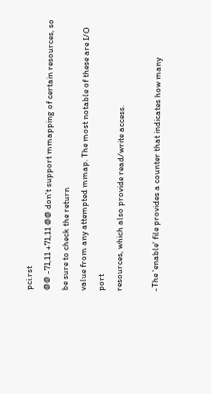pci.rst
@@ -71,11 +71,11 @@ don't support mmapping of certain resources, so be sure to check the return
value from any attempted mmap. The most notable of these are I/O port
resources, which also provide read/write access.

-The 'enable' file provides a counter that indicates how many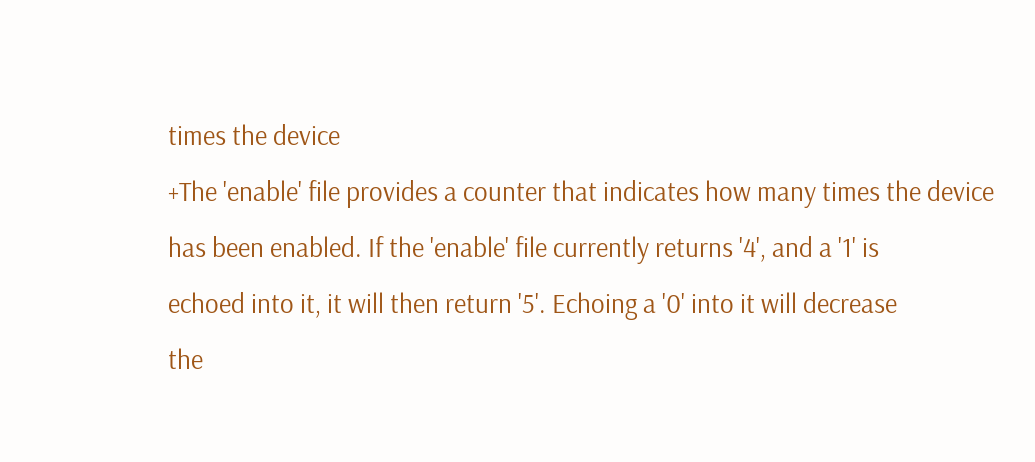times the device
+The 'enable' file provides a counter that indicates how many times the device
has been enabled. If the 'enable' file currently returns '4', and a '1' is
echoed into it, it will then return '5'. Echoing a '0' into it will decrease
the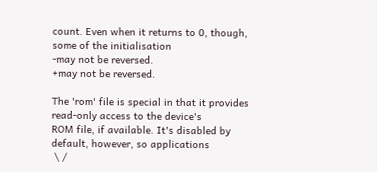count. Even when it returns to 0, though, some of the initialisation
-may not be reversed.
+may not be reversed.

The 'rom' file is special in that it provides read-only access to the device's
ROM file, if available. It's disabled by default, however, so applications
 \ /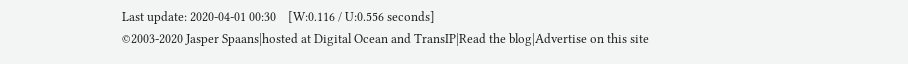Last update: 2020-04-01 00:30    [W:0.116 / U:0.556 seconds]
©2003-2020 Jasper Spaans|hosted at Digital Ocean and TransIP|Read the blog|Advertise on this site